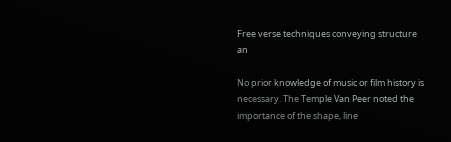Free verse techniques conveying structure an

No prior knowledge of music or film history is necessary. The Temple Van Peer noted the importance of the shape, line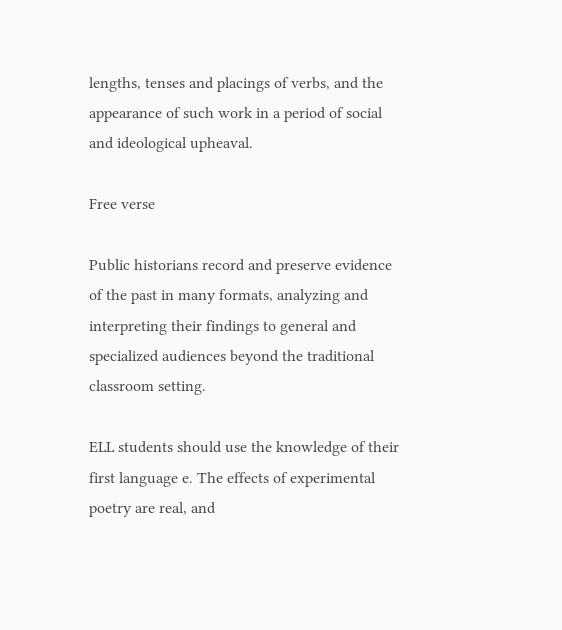lengths, tenses and placings of verbs, and the appearance of such work in a period of social and ideological upheaval.

Free verse

Public historians record and preserve evidence of the past in many formats, analyzing and interpreting their findings to general and specialized audiences beyond the traditional classroom setting.

ELL students should use the knowledge of their first language e. The effects of experimental poetry are real, and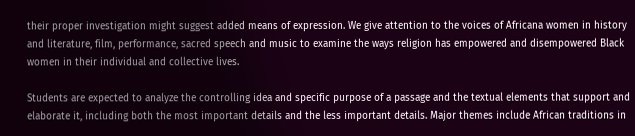their proper investigation might suggest added means of expression. We give attention to the voices of Africana women in history and literature, film, performance, sacred speech and music to examine the ways religion has empowered and disempowered Black women in their individual and collective lives.

Students are expected to analyze the controlling idea and specific purpose of a passage and the textual elements that support and elaborate it, including both the most important details and the less important details. Major themes include African traditions in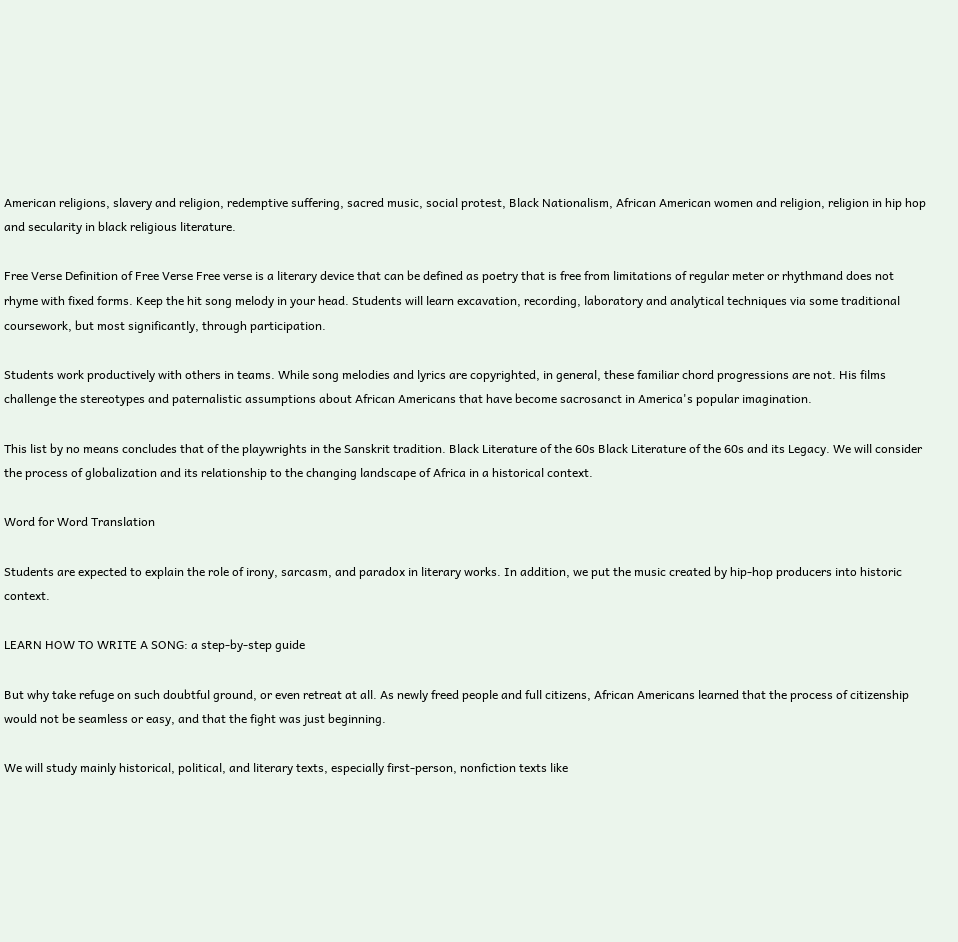American religions, slavery and religion, redemptive suffering, sacred music, social protest, Black Nationalism, African American women and religion, religion in hip hop and secularity in black religious literature.

Free Verse Definition of Free Verse Free verse is a literary device that can be defined as poetry that is free from limitations of regular meter or rhythmand does not rhyme with fixed forms. Keep the hit song melody in your head. Students will learn excavation, recording, laboratory and analytical techniques via some traditional coursework, but most significantly, through participation.

Students work productively with others in teams. While song melodies and lyrics are copyrighted, in general, these familiar chord progressions are not. His films challenge the stereotypes and paternalistic assumptions about African Americans that have become sacrosanct in America's popular imagination.

This list by no means concludes that of the playwrights in the Sanskrit tradition. Black Literature of the 60s Black Literature of the 60s and its Legacy. We will consider the process of globalization and its relationship to the changing landscape of Africa in a historical context.

Word for Word Translation

Students are expected to explain the role of irony, sarcasm, and paradox in literary works. In addition, we put the music created by hip-hop producers into historic context.

LEARN HOW TO WRITE A SONG: a step-by-step guide

But why take refuge on such doubtful ground, or even retreat at all. As newly freed people and full citizens, African Americans learned that the process of citizenship would not be seamless or easy, and that the fight was just beginning.

We will study mainly historical, political, and literary texts, especially first-person, nonfiction texts like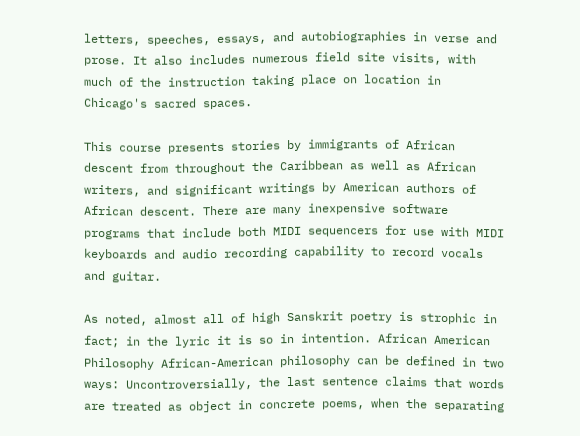letters, speeches, essays, and autobiographies in verse and prose. It also includes numerous field site visits, with much of the instruction taking place on location in Chicago's sacred spaces.

This course presents stories by immigrants of African descent from throughout the Caribbean as well as African writers, and significant writings by American authors of African descent. There are many inexpensive software programs that include both MIDI sequencers for use with MIDI keyboards and audio recording capability to record vocals and guitar.

As noted, almost all of high Sanskrit poetry is strophic in fact; in the lyric it is so in intention. African American Philosophy African-American philosophy can be defined in two ways: Uncontroversially, the last sentence claims that words are treated as object in concrete poems, when the separating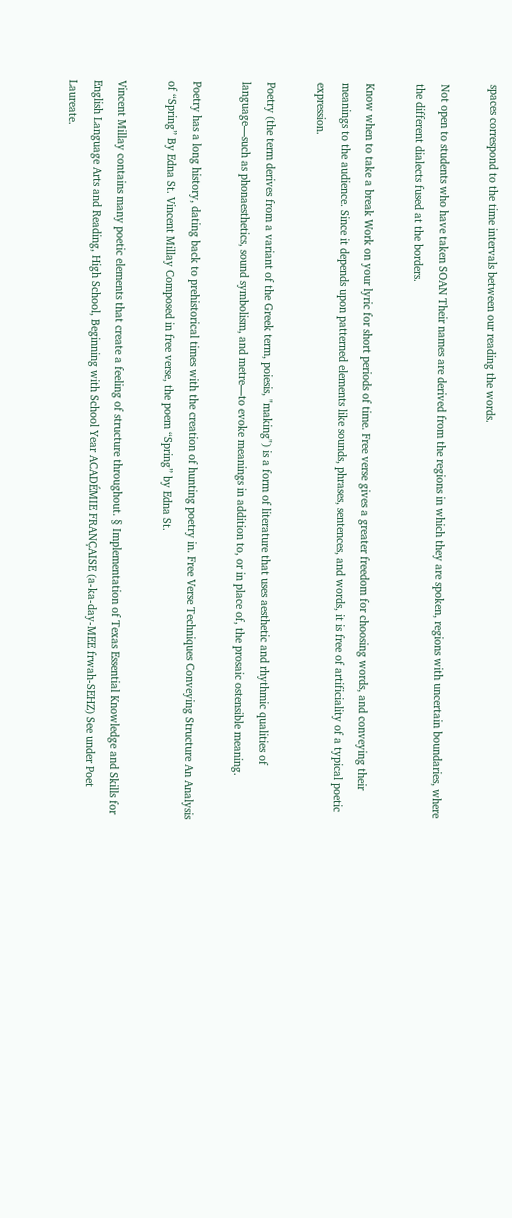spaces correspond to the time intervals between our reading the words.

Not open to students who have taken SOAN Their names are derived from the regions in which they are spoken, regions with uncertain boundaries, where the different dialects fused at the borders.

Know when to take a break Work on your lyric for short periods of time. Free verse gives a greater freedom for choosing words, and conveying their meanings to the audience. Since it depends upon patterned elements like sounds, phrases, sentences, and words, it is free of artificiality of a typical poetic expression.

Poetry (the term derives from a variant of the Greek term, poiesis, "making") is a form of literature that uses aesthetic and rhythmic qualities of language—such as phonaesthetics, sound symbolism, and metre—to evoke meanings in addition to, or in place of, the prosaic ostensible meaning.

Poetry has a long history, dating back to prehistorical times with the creation of hunting poetry in. Free Verse Techniques Conveying Structure An Analysis of “Spring” By Edna St. Vincent Millay Composed in free verse, the poem “Spring” by Edna St.

Vincent Millay contains many poetic elements that create a feeling of structure throughout. § Implementation of Texas Essential Knowledge and Skills for English Language Arts and Reading, High School, Beginning with School Year ACADÉMIE FRANÇAISE (a-ka-day-MEE frwah-SEHZ) See under Poet Laureate.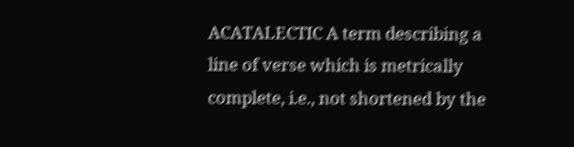ACATALECTIC A term describing a line of verse which is metrically complete, i.e., not shortened by the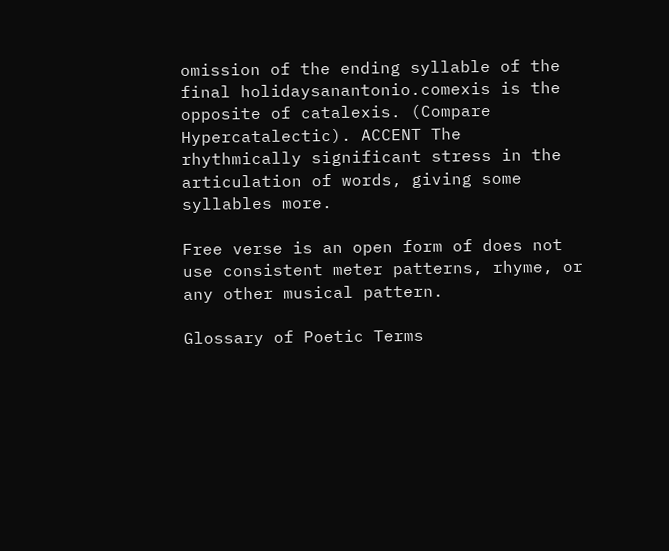omission of the ending syllable of the final holidaysanantonio.comexis is the opposite of catalexis. (Compare Hypercatalectic). ACCENT The rhythmically significant stress in the articulation of words, giving some syllables more.

Free verse is an open form of does not use consistent meter patterns, rhyme, or any other musical pattern.

Glossary of Poetic Terms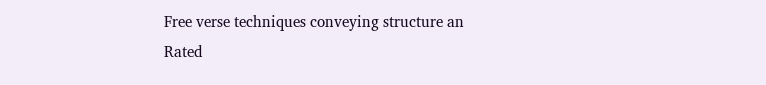Free verse techniques conveying structure an
Rated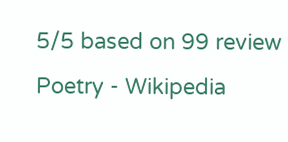5/5 based on 99 review
Poetry - Wikipedia